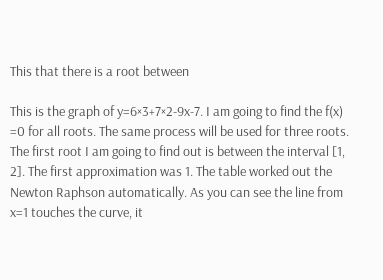This that there is a root between

This is the graph of y=6×3+7×2-9x-7. I am going to find the f(x) =0 for all roots. The same process will be used for three roots. The first root I am going to find out is between the interval [1, 2]. The first approximation was 1. The table worked out the Newton Raphson automatically. As you can see the line from x=1 touches the curve, it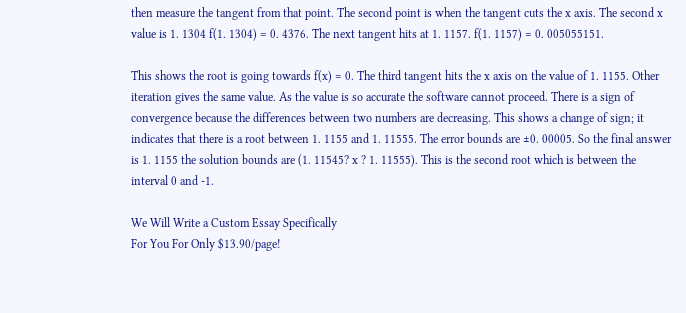then measure the tangent from that point. The second point is when the tangent cuts the x axis. The second x value is 1. 1304 f(1. 1304) = 0. 4376. The next tangent hits at 1. 1157. f(1. 1157) = 0. 005055151.

This shows the root is going towards f(x) = 0. The third tangent hits the x axis on the value of 1. 1155. Other iteration gives the same value. As the value is so accurate the software cannot proceed. There is a sign of convergence because the differences between two numbers are decreasing. This shows a change of sign; it indicates that there is a root between 1. 1155 and 1. 11555. The error bounds are ±0. 00005. So the final answer is 1. 1155 the solution bounds are (1. 11545? x ? 1. 11555). This is the second root which is between the interval 0 and -1.

We Will Write a Custom Essay Specifically
For You For Only $13.90/page!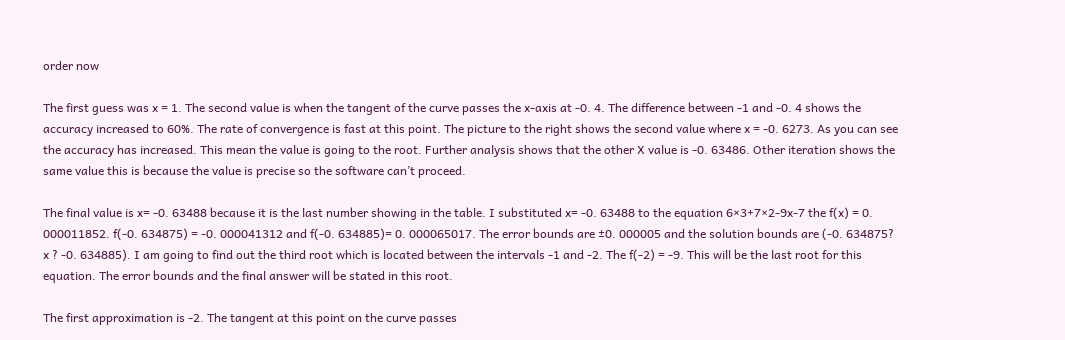order now

The first guess was x = 1. The second value is when the tangent of the curve passes the x-axis at -0. 4. The difference between -1 and -0. 4 shows the accuracy increased to 60%. The rate of convergence is fast at this point. The picture to the right shows the second value where x = -0. 6273. As you can see the accuracy has increased. This mean the value is going to the root. Further analysis shows that the other X value is -0. 63486. Other iteration shows the same value this is because the value is precise so the software can’t proceed.

The final value is x= -0. 63488 because it is the last number showing in the table. I substituted x= -0. 63488 to the equation 6×3+7×2-9x-7 the f(x) = 0. 000011852. f(-0. 634875) = -0. 000041312 and f(-0. 634885)= 0. 000065017. The error bounds are ±0. 000005 and the solution bounds are (-0. 634875? x ? -0. 634885). I am going to find out the third root which is located between the intervals -1 and -2. The f(-2) = -9. This will be the last root for this equation. The error bounds and the final answer will be stated in this root.

The first approximation is -2. The tangent at this point on the curve passes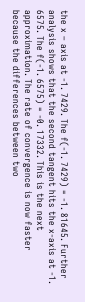the x – axis at -1. 7429. The f(-1. 7429) = -1. 81645. Further analysis shows that the second tangent hits the x-axis at -1. 6575. The f(-1. 6575) = -0. 17332. This is the next approximation. The rate of convergence is now faster because the differences between two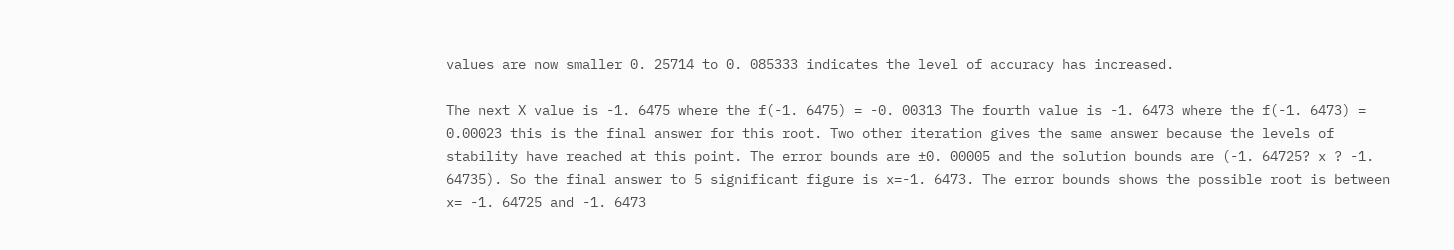values are now smaller 0. 25714 to 0. 085333 indicates the level of accuracy has increased.

The next X value is -1. 6475 where the f(-1. 6475) = -0. 00313 The fourth value is -1. 6473 where the f(-1. 6473) = 0.00023 this is the final answer for this root. Two other iteration gives the same answer because the levels of stability have reached at this point. The error bounds are ±0. 00005 and the solution bounds are (-1. 64725? x ? -1. 64735). So the final answer to 5 significant figure is x=-1. 6473. The error bounds shows the possible root is between x= -1. 64725 and -1. 6473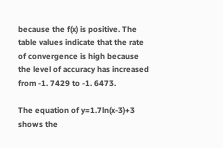because the f(x) is positive. The table values indicate that the rate of convergence is high because the level of accuracy has increased from -1. 7429 to -1. 6473.

The equation of y=1.7ln(x-3)+3 shows the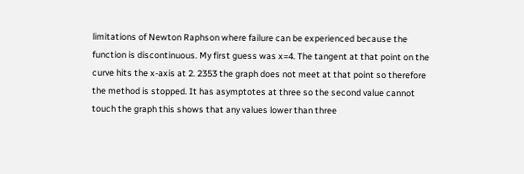limitations of Newton Raphson where failure can be experienced because the function is discontinuous. My first guess was x=4. The tangent at that point on the curve hits the x-axis at 2. 2353 the graph does not meet at that point so therefore the method is stopped. It has asymptotes at three so the second value cannot touch the graph this shows that any values lower than three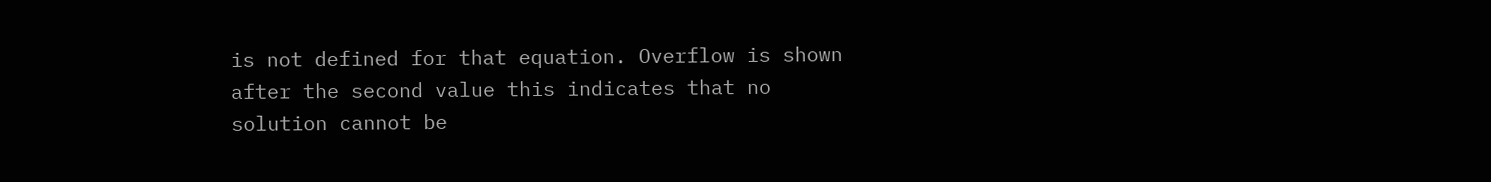is not defined for that equation. Overflow is shown after the second value this indicates that no solution cannot be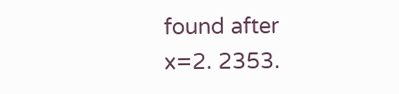found after x=2. 2353.